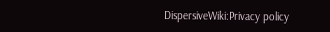DispersiveWiki:Privacy policy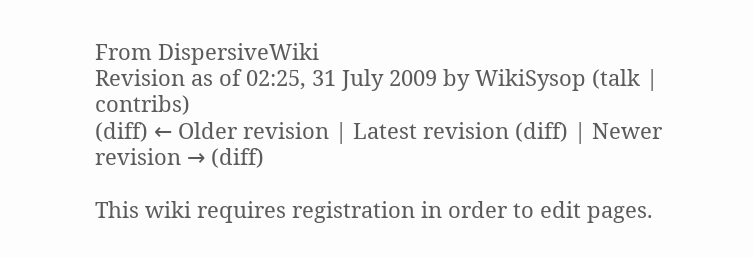From DispersiveWiki
Revision as of 02:25, 31 July 2009 by WikiSysop (talk | contribs)
(diff) ← Older revision | Latest revision (diff) | Newer revision → (diff)

This wiki requires registration in order to edit pages.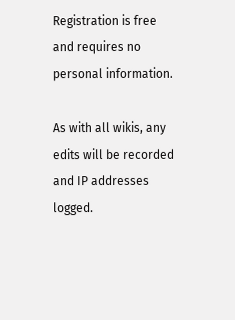Registration is free and requires no personal information.

As with all wikis, any edits will be recorded and IP addresses logged.